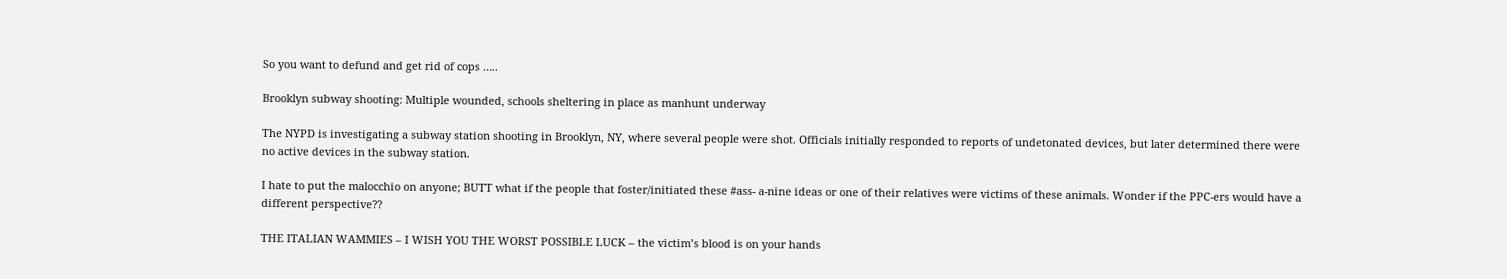So you want to defund and get rid of cops …..

Brooklyn subway shooting: Multiple wounded, schools sheltering in place as manhunt underway

The NYPD is investigating a subway station shooting in Brooklyn, NY, where several people were shot. Officials initially responded to reports of undetonated devices, but later determined there were no active devices in the subway station.

I hate to put the malocchio on anyone; BUTT what if the people that foster/initiated these #ass- a-nine ideas or one of their relatives were victims of these animals. Wonder if the PPC-ers would have a different perspective??

THE ITALIAN WAMMIES – I WISH YOU THE WORST POSSIBLE LUCK – the victim’s blood is on your hands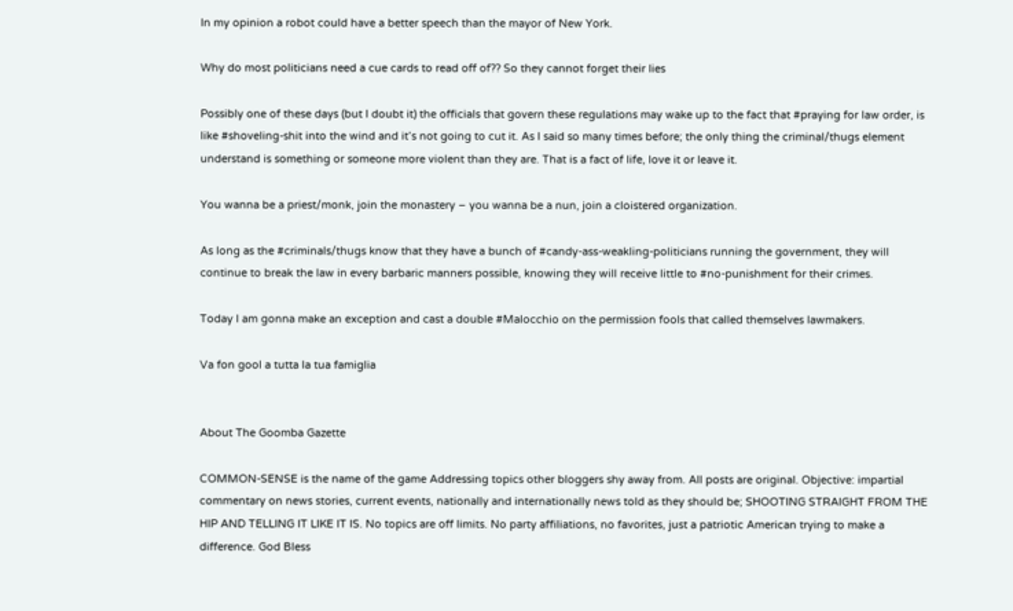In my opinion a robot could have a better speech than the mayor of New York.

Why do most politicians need a cue cards to read off of?? So they cannot forget their lies

Possibly one of these days (but I doubt it) the officials that govern these regulations may wake up to the fact that #praying for law order, is like #shoveling-shit into the wind and it’s not going to cut it. As I said so many times before; the only thing the criminal/thugs element understand is something or someone more violent than they are. That is a fact of life, love it or leave it.

You wanna be a priest/monk, join the monastery – you wanna be a nun, join a cloistered organization.

As long as the #criminals/thugs know that they have a bunch of #candy-ass-weakling-politicians running the government, they will continue to break the law in every barbaric manners possible, knowing they will receive little to #no-punishment for their crimes.

Today I am gonna make an exception and cast a double #Malocchio on the permission fools that called themselves lawmakers.

Va fon gool a tutta la tua famiglia


About The Goomba Gazette

COMMON-SENSE is the name of the game Addressing topics other bloggers shy away from. All posts are original. Objective: impartial commentary on news stories, current events, nationally and internationally news told as they should be; SHOOTING STRAIGHT FROM THE HIP AND TELLING IT LIKE IT IS. No topics are off limits. No party affiliations, no favorites, just a patriotic American trying to make a difference. God Bless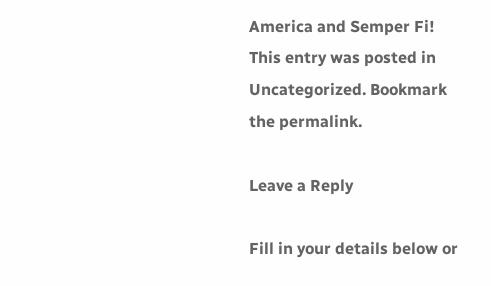America and Semper Fi!
This entry was posted in Uncategorized. Bookmark the permalink.

Leave a Reply

Fill in your details below or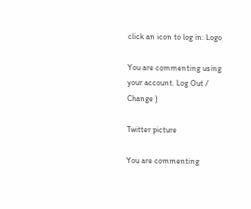click an icon to log in: Logo

You are commenting using your account. Log Out /  Change )

Twitter picture

You are commenting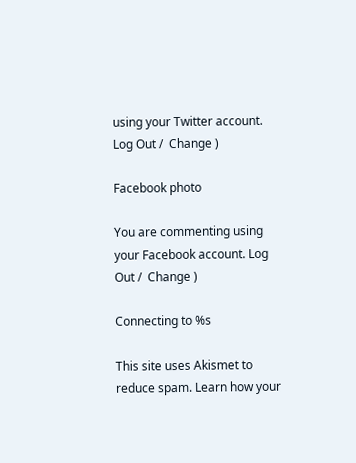using your Twitter account. Log Out /  Change )

Facebook photo

You are commenting using your Facebook account. Log Out /  Change )

Connecting to %s

This site uses Akismet to reduce spam. Learn how your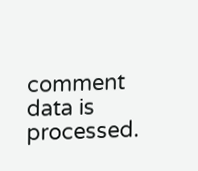comment data is processed.